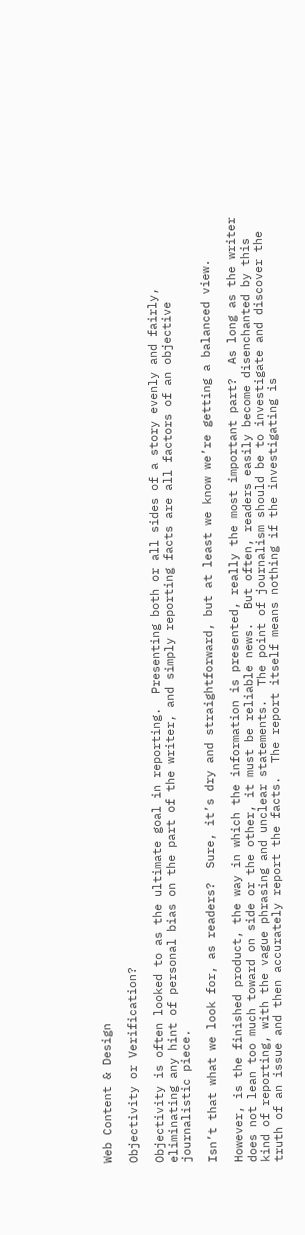Web Content & Design

Objectivity or Verification?

Objectivity is often looked to as the ultimate goal in reporting.  Presenting both or all sides of a story evenly and fairly,  eliminating any hint of personal bias on the part of the writer, and simply reporting facts are all factors of an objective journalistic piece.

Isn’t that what we look for, as readers?  Sure, it’s dry and straightforward, but at least we know we’re getting a balanced view.

However, is the finished product, the way in which the information is presented, really the most important part?  As long as the writer does not lean too much toward on side or the other, it must be reliable news.  But often, readers easily become disenchanted by this kind of reporting, with the vague phrasing and unclear statements.  The point of journalism should be to investigate and discover the truth of an issue and then accurately report the facts.  The report itself means nothing if the investigating is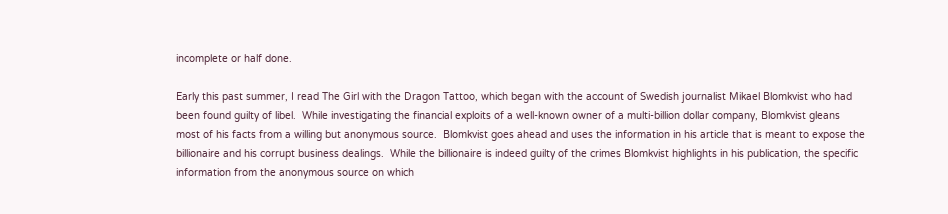incomplete or half done.

Early this past summer, I read The Girl with the Dragon Tattoo, which began with the account of Swedish journalist Mikael Blomkvist who had been found guilty of libel.  While investigating the financial exploits of a well-known owner of a multi-billion dollar company, Blomkvist gleans most of his facts from a willing but anonymous source.  Blomkvist goes ahead and uses the information in his article that is meant to expose the billionaire and his corrupt business dealings.  While the billionaire is indeed guilty of the crimes Blomkvist highlights in his publication, the specific information from the anonymous source on which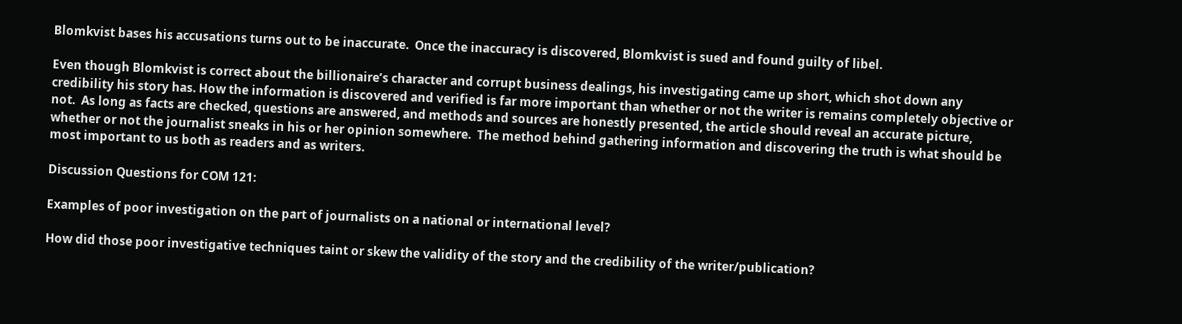Blomkvist bases his accusations turns out to be inaccurate.  Once the inaccuracy is discovered, Blomkvist is sued and found guilty of libel.

Even though Blomkvist is correct about the billionaire’s character and corrupt business dealings, his investigating came up short, which shot down any credibility his story has. How the information is discovered and verified is far more important than whether or not the writer is remains completely objective or not.  As long as facts are checked, questions are answered, and methods and sources are honestly presented, the article should reveal an accurate picture, whether or not the journalist sneaks in his or her opinion somewhere.  The method behind gathering information and discovering the truth is what should be most important to us both as readers and as writers.

Discussion Questions for COM 121:

Examples of poor investigation on the part of journalists on a national or international level?

How did those poor investigative techniques taint or skew the validity of the story and the credibility of the writer/publication?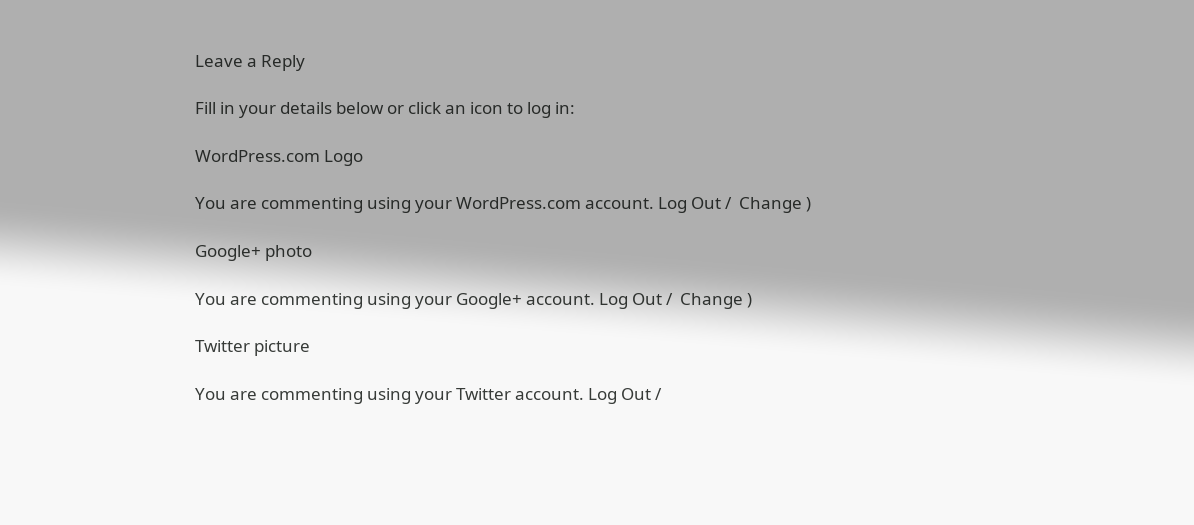Leave a Reply

Fill in your details below or click an icon to log in:

WordPress.com Logo

You are commenting using your WordPress.com account. Log Out /  Change )

Google+ photo

You are commenting using your Google+ account. Log Out /  Change )

Twitter picture

You are commenting using your Twitter account. Log Out /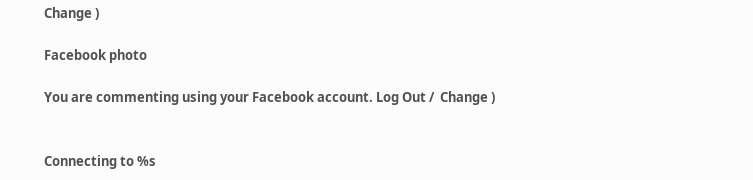Change )

Facebook photo

You are commenting using your Facebook account. Log Out /  Change )


Connecting to %s